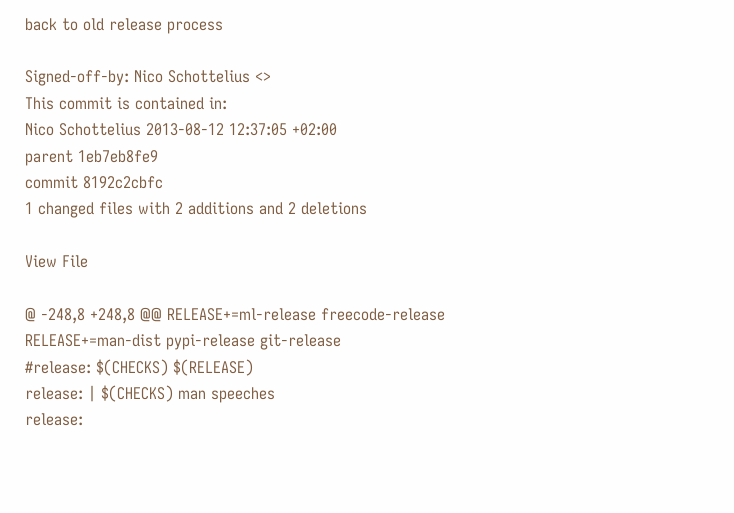back to old release process

Signed-off-by: Nico Schottelius <>
This commit is contained in:
Nico Schottelius 2013-08-12 12:37:05 +02:00
parent 1eb7eb8fe9
commit 8192c2cbfc
1 changed files with 2 additions and 2 deletions

View File

@ -248,8 +248,8 @@ RELEASE+=ml-release freecode-release
RELEASE+=man-dist pypi-release git-release
#release: $(CHECKS) $(RELEASE)
release: | $(CHECKS) man speeches
release: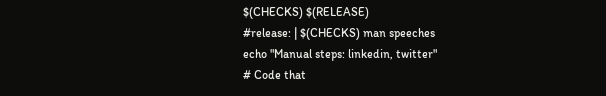$(CHECKS) $(RELEASE)
#release: | $(CHECKS) man speeches
echo "Manual steps: linkedin, twitter"
# Code that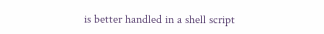is better handled in a shell script